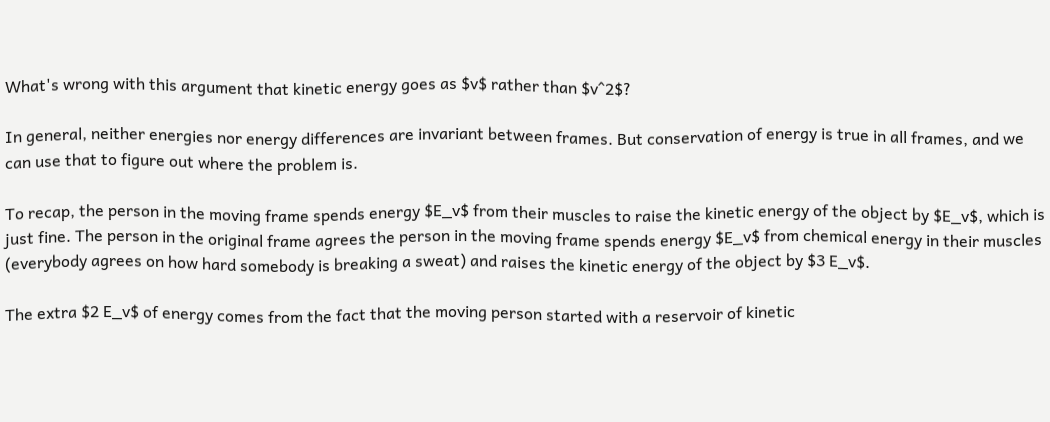What's wrong with this argument that kinetic energy goes as $v$ rather than $v^2$?

In general, neither energies nor energy differences are invariant between frames. But conservation of energy is true in all frames, and we can use that to figure out where the problem is.

To recap, the person in the moving frame spends energy $E_v$ from their muscles to raise the kinetic energy of the object by $E_v$, which is just fine. The person in the original frame agrees the person in the moving frame spends energy $E_v$ from chemical energy in their muscles (everybody agrees on how hard somebody is breaking a sweat) and raises the kinetic energy of the object by $3 E_v$.

The extra $2 E_v$ of energy comes from the fact that the moving person started with a reservoir of kinetic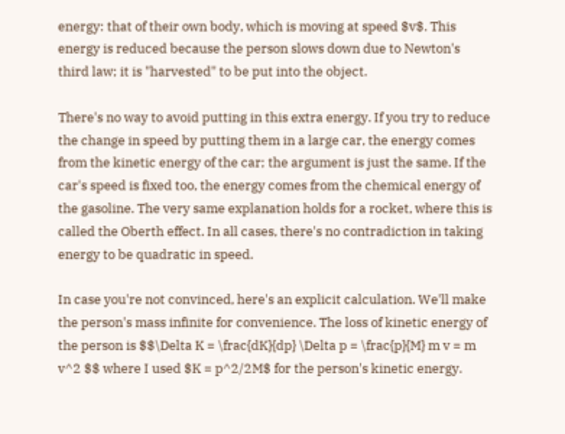energy: that of their own body, which is moving at speed $v$. This energy is reduced because the person slows down due to Newton's third law; it is "harvested" to be put into the object.

There's no way to avoid putting in this extra energy. If you try to reduce the change in speed by putting them in a large car, the energy comes from the kinetic energy of the car; the argument is just the same. If the car's speed is fixed too, the energy comes from the chemical energy of the gasoline. The very same explanation holds for a rocket, where this is called the Oberth effect. In all cases, there's no contradiction in taking energy to be quadratic in speed.

In case you're not convinced, here's an explicit calculation. We'll make the person's mass infinite for convenience. The loss of kinetic energy of the person is $$\Delta K = \frac{dK}{dp} \Delta p = \frac{p}{M} m v = m v^2 $$ where I used $K = p^2/2M$ for the person's kinetic energy.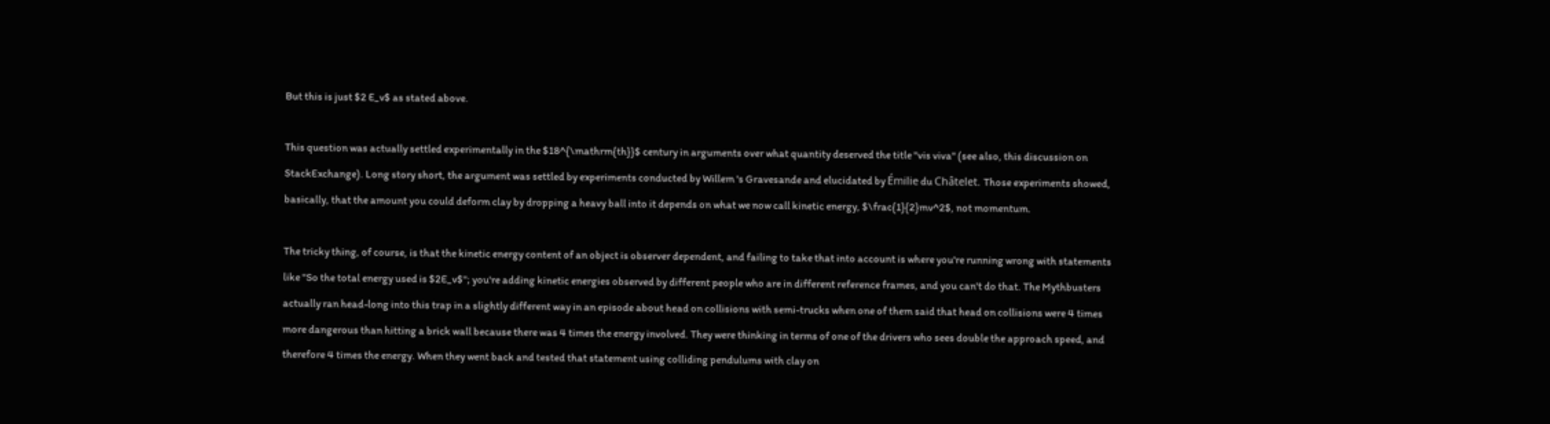But this is just $2 E_v$ as stated above.

This question was actually settled experimentally in the $18^{\mathrm{th}}$ century in arguments over what quantity deserved the title "vis viva" (see also, this discussion on StackExchange). Long story short, the argument was settled by experiments conducted by Willem 's Gravesande and elucidated by Émilie du Châtelet. Those experiments showed, basically, that the amount you could deform clay by dropping a heavy ball into it depends on what we now call kinetic energy, $\frac{1}{2}mv^2$, not momentum.

The tricky thing, of course, is that the kinetic energy content of an object is observer dependent, and failing to take that into account is where you're running wrong with statements like "So the total energy used is $2E_v$"; you're adding kinetic energies observed by different people who are in different reference frames, and you can't do that. The Mythbusters actually ran head-long into this trap in a slightly different way in an episode about head on collisions with semi-trucks when one of them said that head on collisions were 4 times more dangerous than hitting a brick wall because there was 4 times the energy involved. They were thinking in terms of one of the drivers who sees double the approach speed, and therefore 4 times the energy. When they went back and tested that statement using colliding pendulums with clay on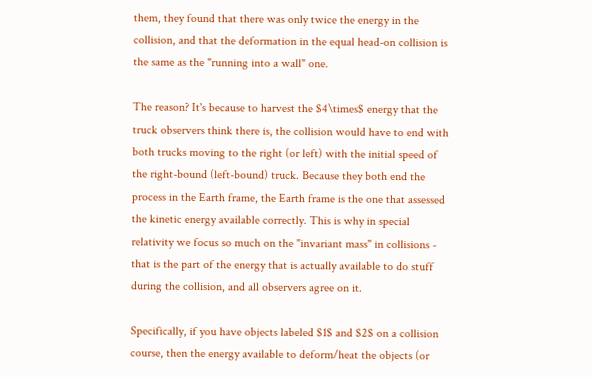them, they found that there was only twice the energy in the collision, and that the deformation in the equal head-on collision is the same as the "running into a wall" one.

The reason? It's because to harvest the $4\times$ energy that the truck observers think there is, the collision would have to end with both trucks moving to the right (or left) with the initial speed of the right-bound (left-bound) truck. Because they both end the process in the Earth frame, the Earth frame is the one that assessed the kinetic energy available correctly. This is why in special relativity we focus so much on the "invariant mass" in collisions - that is the part of the energy that is actually available to do stuff during the collision, and all observers agree on it.

Specifically, if you have objects labeled $1$ and $2$ on a collision course, then the energy available to deform/heat the objects (or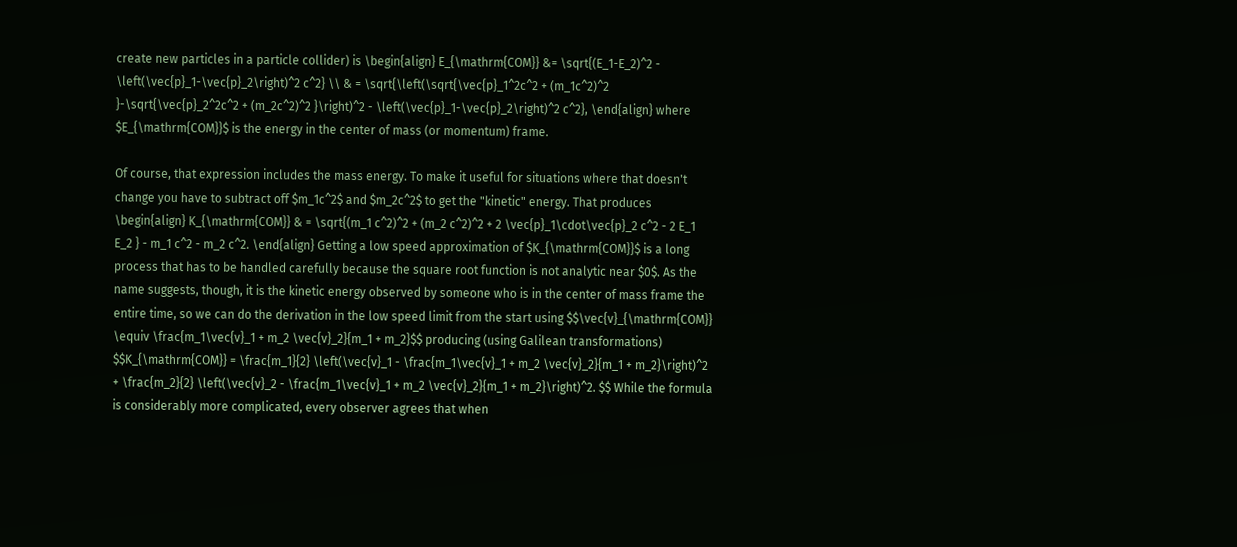create new particles in a particle collider) is \begin{align} E_{\mathrm{COM}} &= \sqrt{(E_1-E_2)^2 - \left(\vec{p}_1-\vec{p}_2\right)^2 c^2} \\ & = \sqrt{\left(\sqrt{\vec{p}_1^2c^2 + (m_1c^2)^2 }-\sqrt{\vec{p}_2^2c^2 + (m_2c^2)^2 }\right)^2 - \left(\vec{p}_1-\vec{p}_2\right)^2 c^2}, \end{align} where $E_{\mathrm{COM}}$ is the energy in the center of mass (or momentum) frame.

Of course, that expression includes the mass energy. To make it useful for situations where that doesn't change you have to subtract off $m_1c^2$ and $m_2c^2$ to get the "kinetic" energy. That produces \begin{align} K_{\mathrm{COM}} & = \sqrt{(m_1 c^2)^2 + (m_2 c^2)^2 + 2 \vec{p}_1\cdot\vec{p}_2 c^2 - 2 E_1 E_2 } - m_1 c^2 - m_2 c^2. \end{align} Getting a low speed approximation of $K_{\mathrm{COM}}$ is a long process that has to be handled carefully because the square root function is not analytic near $0$. As the name suggests, though, it is the kinetic energy observed by someone who is in the center of mass frame the entire time, so we can do the derivation in the low speed limit from the start using $$\vec{v}_{\mathrm{COM}} \equiv \frac{m_1\vec{v}_1 + m_2 \vec{v}_2}{m_1 + m_2}$$ producing (using Galilean transformations) $$K_{\mathrm{COM}} = \frac{m_1}{2} \left(\vec{v}_1 - \frac{m_1\vec{v}_1 + m_2 \vec{v}_2}{m_1 + m_2}\right)^2 + \frac{m_2}{2} \left(\vec{v}_2 - \frac{m_1\vec{v}_1 + m_2 \vec{v}_2}{m_1 + m_2}\right)^2. $$ While the formula is considerably more complicated, every observer agrees that when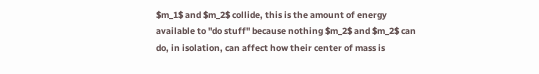$m_1$ and $m_2$ collide, this is the amount of energy available to "do stuff" because nothing $m_2$ and $m_2$ can do, in isolation, can affect how their center of mass is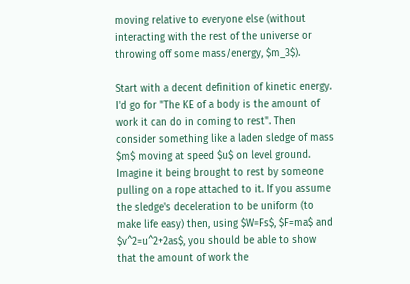moving relative to everyone else (without interacting with the rest of the universe or throwing off some mass/energy, $m_3$).

Start with a decent definition of kinetic energy. I'd go for "The KE of a body is the amount of work it can do in coming to rest". Then consider something like a laden sledge of mass $m$ moving at speed $u$ on level ground. Imagine it being brought to rest by someone pulling on a rope attached to it. If you assume the sledge's deceleration to be uniform (to make life easy) then, using $W=Fs$, $F=ma$ and $v^2=u^2+2as$, you should be able to show that the amount of work the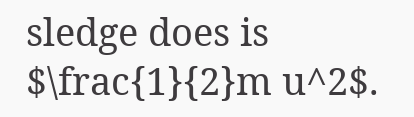sledge does is $\frac{1}{2}m u^2$.